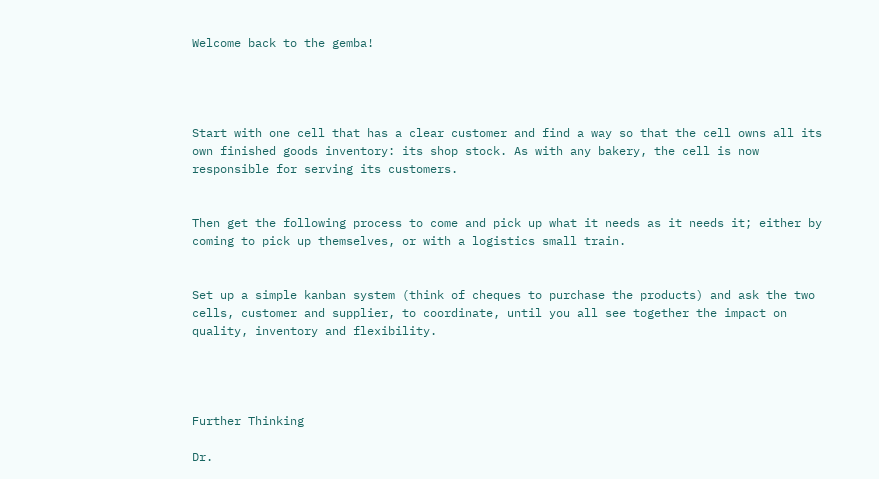Welcome back to the gemba!




Start with one cell that has a clear customer and find a way so that the cell owns all its own finished goods inventory: its shop stock. As with any bakery, the cell is now responsible for serving its customers.


Then get the following process to come and pick up what it needs as it needs it; either by coming to pick up themselves, or with a logistics small train.


Set up a simple kanban system (think of cheques to purchase the products) and ask the two cells, customer and supplier, to coordinate, until you all see together the impact on quality, inventory and flexibility.




Further Thinking

Dr.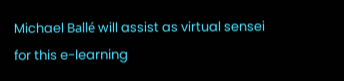Michael Ballé will assist as virtual sensei for this e-learning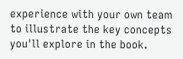experience with your own team to illustrate the key concepts you'll explore in the book.